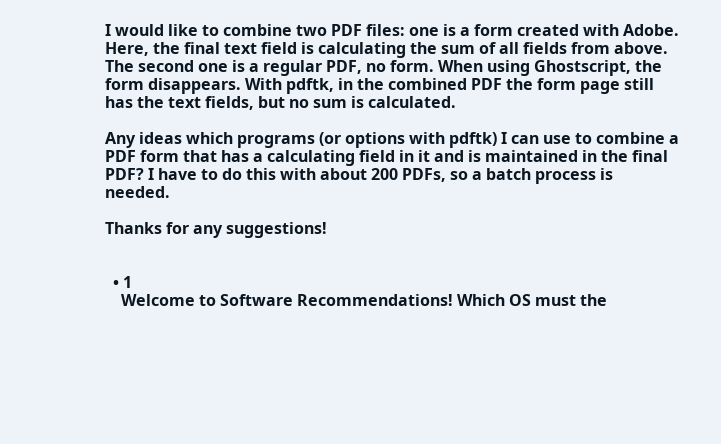I would like to combine two PDF files: one is a form created with Adobe. Here, the final text field is calculating the sum of all fields from above. The second one is a regular PDF, no form. When using Ghostscript, the form disappears. With pdftk, in the combined PDF the form page still has the text fields, but no sum is calculated.

Any ideas which programs (or options with pdftk) I can use to combine a PDF form that has a calculating field in it and is maintained in the final PDF? I have to do this with about 200 PDFs, so a batch process is needed.

Thanks for any suggestions!


  • 1
    Welcome to Software Recommendations! Which OS must the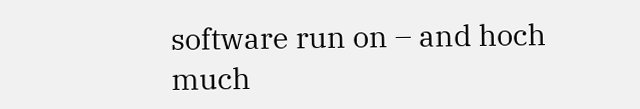software run on – and hoch much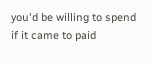you'd be willing to spend if it came to paid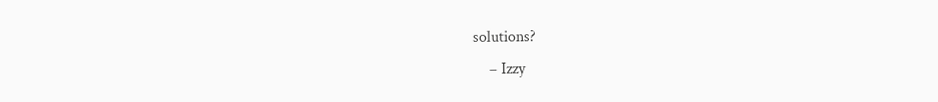solutions?
    – Izzy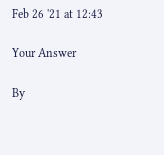Feb 26 '21 at 12:43

Your Answer

By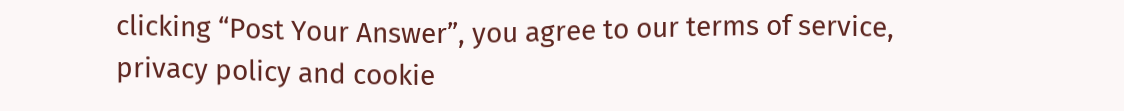clicking “Post Your Answer”, you agree to our terms of service, privacy policy and cookie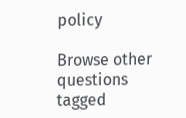policy

Browse other questions tagged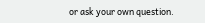or ask your own question.